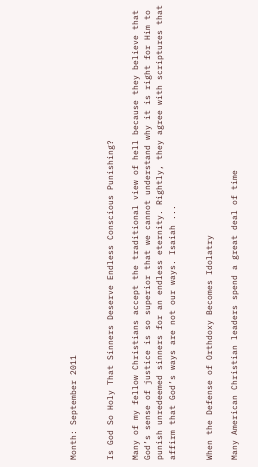Month: September 2011


Is God So Holy That Sinners Deserve Endless Conscious Punishing?

Many of my fellow Christians accept the traditional view of hell because they believe that God’s sense of justice is so superior that we cannot understand why it is right for Him to punish unredeemed sinners for an endless eternity. Rightly, they agree with scriptures that affirm that God’s ways are not our ways. Isaiah ...


When the Defense of Orthdoxy Becomes Idolatry

Many American Christian leaders spend a great deal of time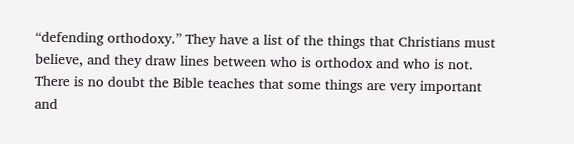“defending orthodoxy.” They have a list of the things that Christians must believe, and they draw lines between who is orthodox and who is not. There is no doubt the Bible teaches that some things are very important and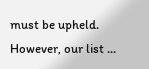must be upheld. However, our list ...